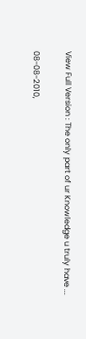View Full Version : The only part of ur Knowledge u truly have ...

08-08-2010,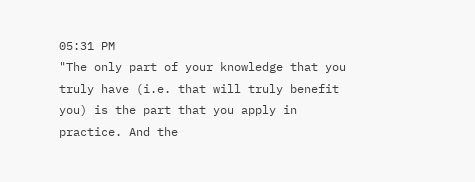05:31 PM
"The only part of your knowledge that you truly have (i.e. that will truly benefit you) is the part that you apply in practice. And the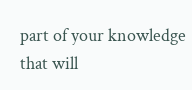part of your knowledge that will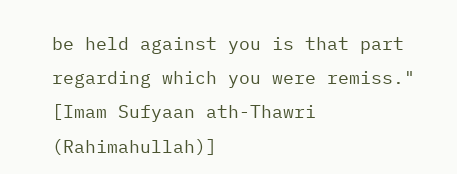be held against you is that part regarding which you were remiss." [Imam Sufyaan ath-Thawri (Rahimahullah)]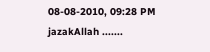08-08-2010, 09:28 PM
jazakAllah .......